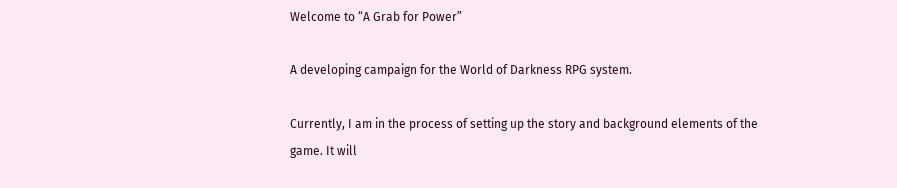Welcome to “A Grab for Power”

A developing campaign for the World of Darkness RPG system.

Currently, I am in the process of setting up the story and background elements of the game. It will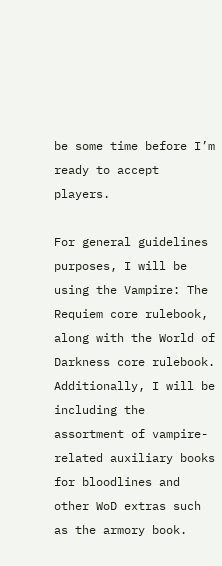be some time before I’m ready to accept players.

For general guidelines purposes, I will be using the Vampire: The Requiem core rulebook, along with the World of Darkness core rulebook. Additionally, I will be including the assortment of vampire-related auxiliary books for bloodlines and other WoD extras such as the armory book.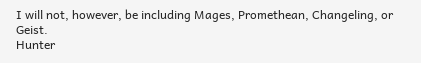I will not, however, be including Mages, Promethean, Changeling, or Geist.
Hunter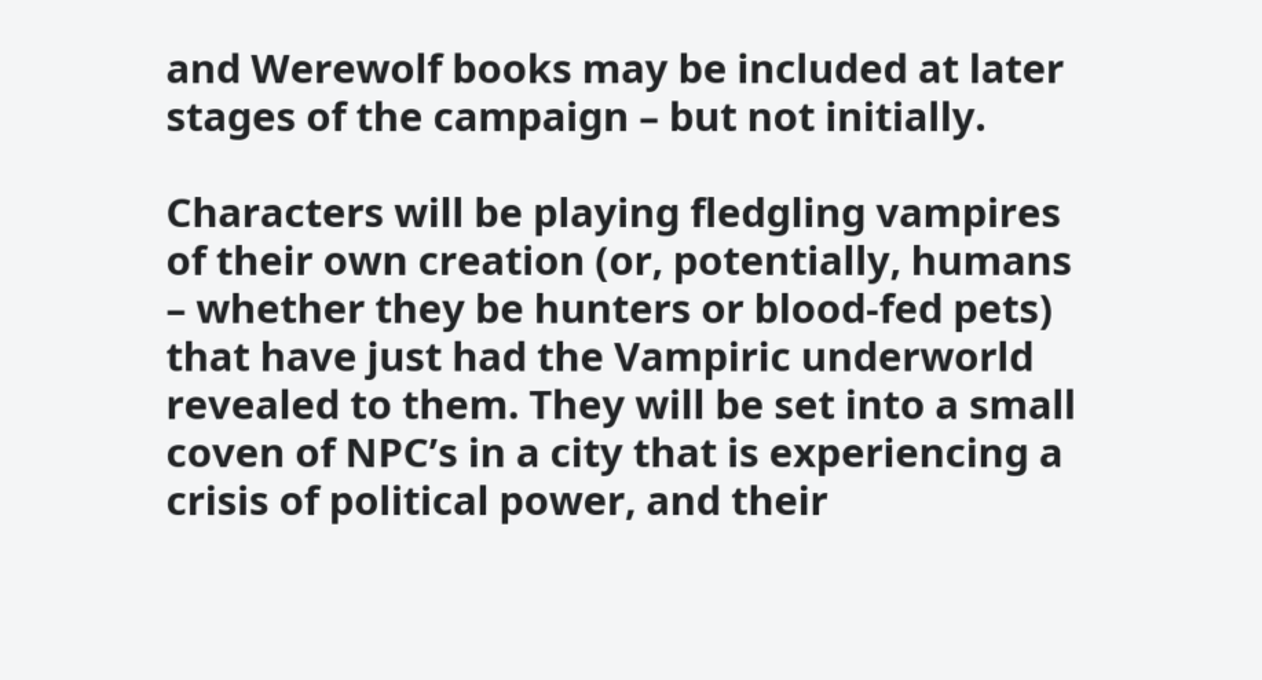and Werewolf books may be included at later stages of the campaign – but not initially.

Characters will be playing fledgling vampires of their own creation (or, potentially, humans – whether they be hunters or blood-fed pets) that have just had the Vampiric underworld revealed to them. They will be set into a small coven of NPC’s in a city that is experiencing a crisis of political power, and their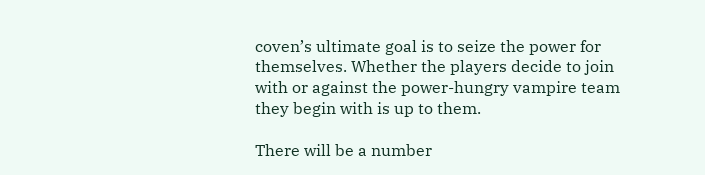coven’s ultimate goal is to seize the power for themselves. Whether the players decide to join with or against the power-hungry vampire team they begin with is up to them.

There will be a number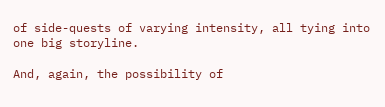of side-quests of varying intensity, all tying into one big storyline.

And, again, the possibility of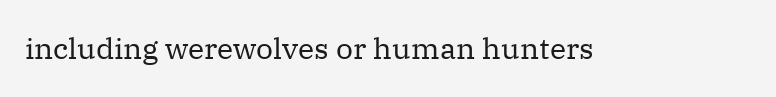including werewolves or human hunters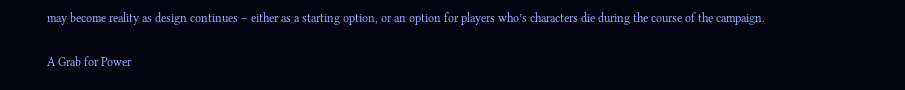may become reality as design continues – either as a starting option, or an option for players who’s characters die during the course of the campaign.

A Grab for Power